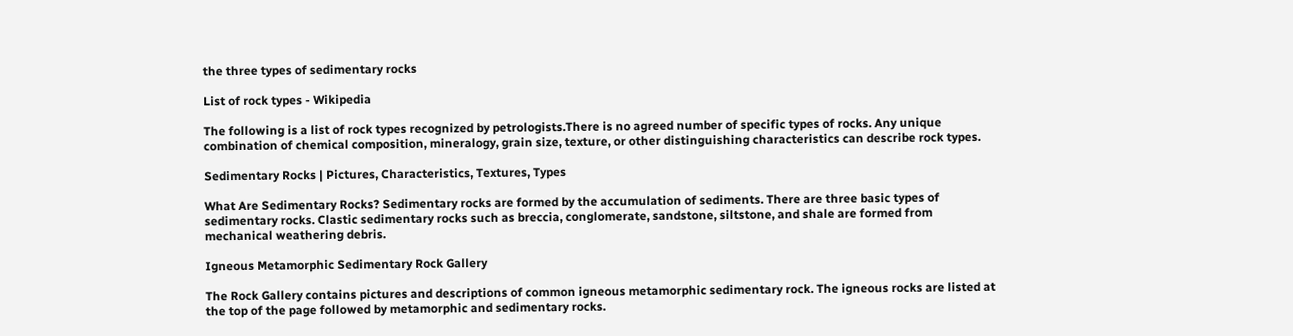the three types of sedimentary rocks

List of rock types - Wikipedia

The following is a list of rock types recognized by petrologists.There is no agreed number of specific types of rocks. Any unique combination of chemical composition, mineralogy, grain size, texture, or other distinguishing characteristics can describe rock types.

Sedimentary Rocks | Pictures, Characteristics, Textures, Types

What Are Sedimentary Rocks? Sedimentary rocks are formed by the accumulation of sediments. There are three basic types of sedimentary rocks. Clastic sedimentary rocks such as breccia, conglomerate, sandstone, siltstone, and shale are formed from mechanical weathering debris.

Igneous Metamorphic Sedimentary Rock Gallery

The Rock Gallery contains pictures and descriptions of common igneous metamorphic sedimentary rock. The igneous rocks are listed at the top of the page followed by metamorphic and sedimentary rocks.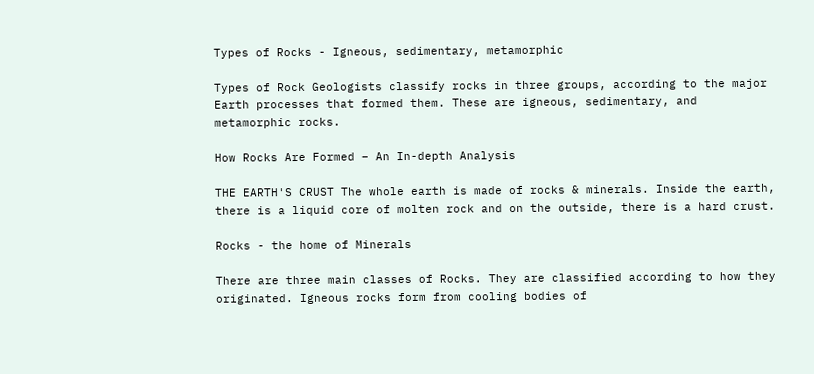Types of Rocks - Igneous, sedimentary, metamorphic

Types of Rock Geologists classify rocks in three groups, according to the major Earth processes that formed them. These are igneous, sedimentary, and metamorphic rocks.

How Rocks Are Formed – An In-depth Analysis

THE EARTH'S CRUST The whole earth is made of rocks & minerals. Inside the earth, there is a liquid core of molten rock and on the outside, there is a hard crust.

Rocks - the home of Minerals

There are three main classes of Rocks. They are classified according to how they originated. Igneous rocks form from cooling bodies of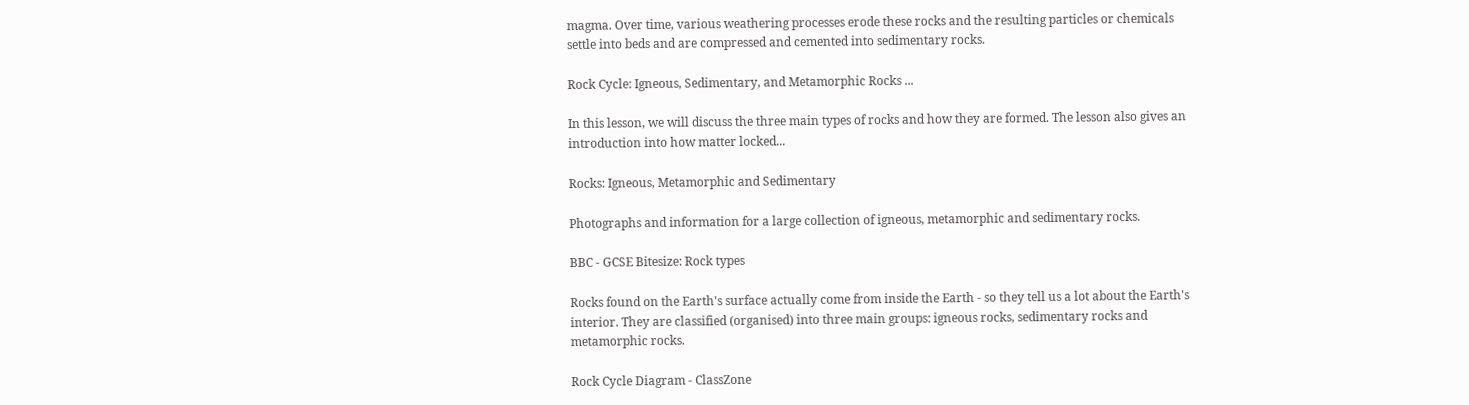magma. Over time, various weathering processes erode these rocks and the resulting particles or chemicals settle into beds and are compressed and cemented into sedimentary rocks.

Rock Cycle: Igneous, Sedimentary, and Metamorphic Rocks ...

In this lesson, we will discuss the three main types of rocks and how they are formed. The lesson also gives an introduction into how matter locked...

Rocks: Igneous, Metamorphic and Sedimentary

Photographs and information for a large collection of igneous, metamorphic and sedimentary rocks.

BBC - GCSE Bitesize: Rock types

Rocks found on the Earth's surface actually come from inside the Earth - so they tell us a lot about the Earth's interior. They are classified (organised) into three main groups: igneous rocks, sedimentary rocks and metamorphic rocks.

Rock Cycle Diagram - ClassZone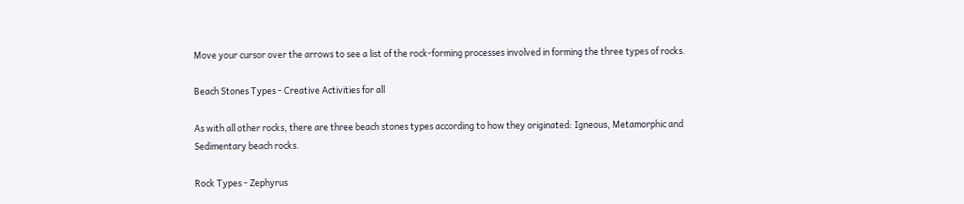Move your cursor over the arrows to see a list of the rock-forming processes involved in forming the three types of rocks.

Beach Stones Types - Creative Activities for all

As with all other rocks, there are three beach stones types according to how they originated: Igneous, Metamorphic and Sedimentary beach rocks.

Rock Types - Zephyrus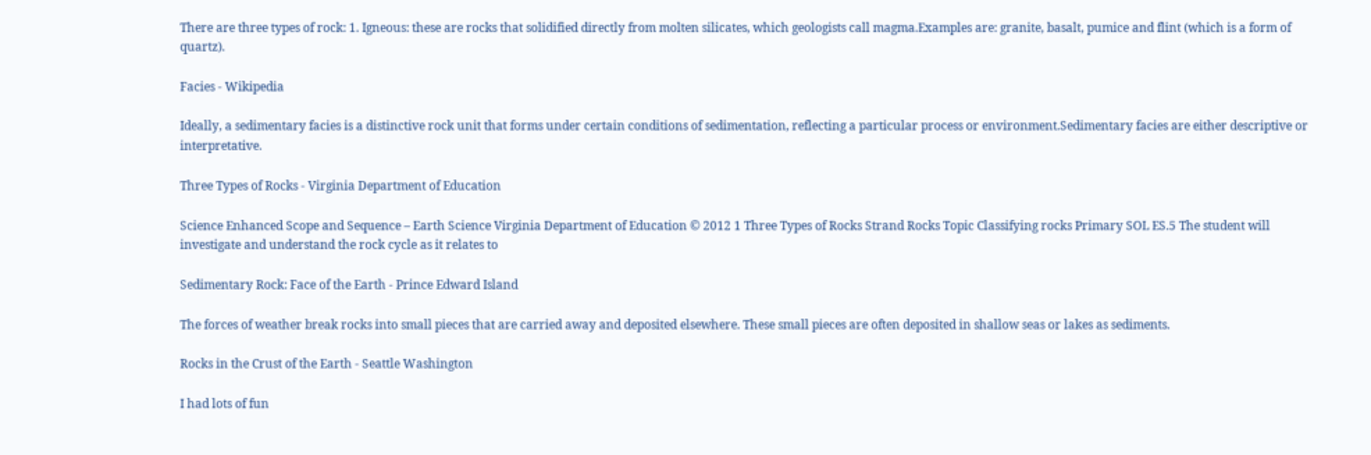There are three types of rock: 1. Igneous: these are rocks that solidified directly from molten silicates, which geologists call magma.Examples are: granite, basalt, pumice and flint (which is a form of quartz).

Facies - Wikipedia

Ideally, a sedimentary facies is a distinctive rock unit that forms under certain conditions of sedimentation, reflecting a particular process or environment.Sedimentary facies are either descriptive or interpretative.

Three Types of Rocks - Virginia Department of Education

Science Enhanced Scope and Sequence – Earth Science Virginia Department of Education © 2012 1 Three Types of Rocks Strand Rocks Topic Classifying rocks Primary SOL ES.5 The student will investigate and understand the rock cycle as it relates to

Sedimentary Rock: Face of the Earth - Prince Edward Island

The forces of weather break rocks into small pieces that are carried away and deposited elsewhere. These small pieces are often deposited in shallow seas or lakes as sediments.

Rocks in the Crust of the Earth - Seattle Washington

I had lots of fun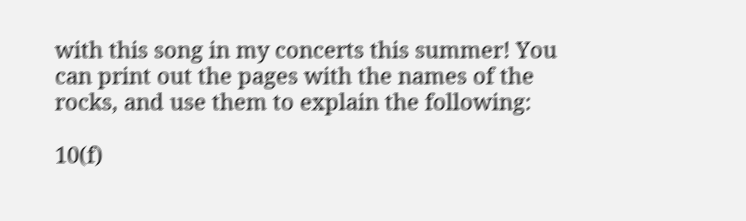with this song in my concerts this summer! You can print out the pages with the names of the rocks, and use them to explain the following:

10(f)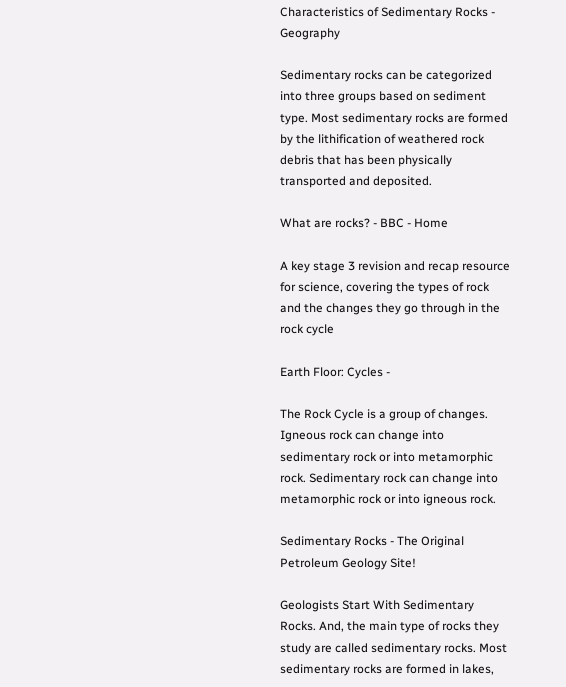Characteristics of Sedimentary Rocks - Geography

Sedimentary rocks can be categorized into three groups based on sediment type. Most sedimentary rocks are formed by the lithification of weathered rock debris that has been physically transported and deposited.

What are rocks? - BBC - Home

A key stage 3 revision and recap resource for science, covering the types of rock and the changes they go through in the rock cycle

Earth Floor: Cycles -

The Rock Cycle is a group of changes. Igneous rock can change into sedimentary rock or into metamorphic rock. Sedimentary rock can change into metamorphic rock or into igneous rock.

Sedimentary Rocks - The Original Petroleum Geology Site!

Geologists Start With Sedimentary Rocks. And, the main type of rocks they study are called sedimentary rocks. Most sedimentary rocks are formed in lakes,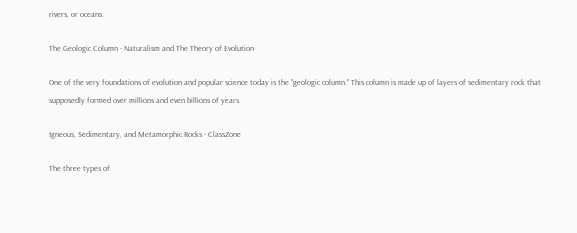rivers, or oceans.

The Geologic Column - Naturalism and The Theory of Evolution

One of the very foundations of evolution and popular science today is the "geologic column." This column is made up of layers of sedimentary rock that supposedly formed over millions and even billions of years.

Igneous, Sedimentary, and Metamorphic Rocks - ClassZone

The three types of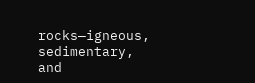rocks—igneous, sedimentary, and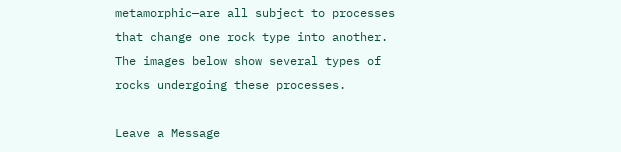metamorphic—are all subject to processes that change one rock type into another. The images below show several types of rocks undergoing these processes.

Leave a Message